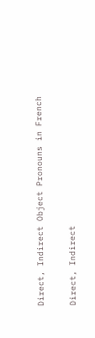Direct, Indirect Object Pronouns in French

Direct, Indirect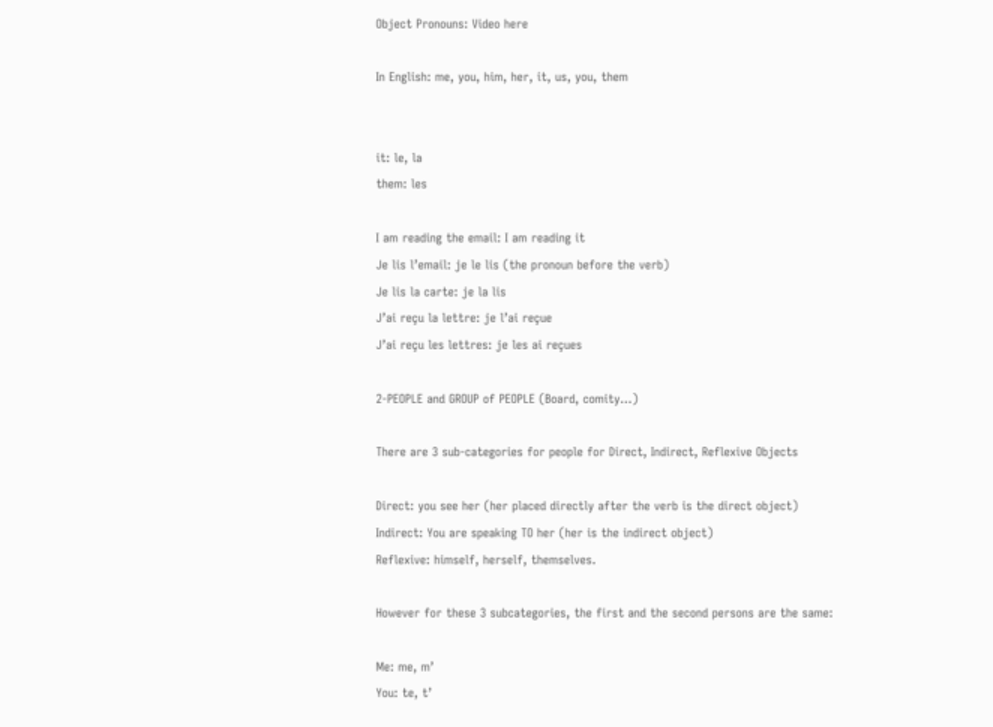Object Pronouns: Video here

In English: me, you, him, her, it, us, you, them


it: le, la
them: les

I am reading the email: I am reading it
Je lis l’email: je le lis (the pronoun before the verb)
Je lis la carte: je la lis
J’ai reçu la lettre: je l’ai reçue
J’ai reçu les lettres: je les ai reçues

2-PEOPLE and GROUP of PEOPLE (Board, comity…)

There are 3 sub-categories for people for Direct, Indirect, Reflexive Objects

Direct: you see her (her placed directly after the verb is the direct object)
Indirect: You are speaking TO her (her is the indirect object)
Reflexive: himself, herself, themselves.

However for these 3 subcategories, the first and the second persons are the same:

Me: me, m’
You: te, t’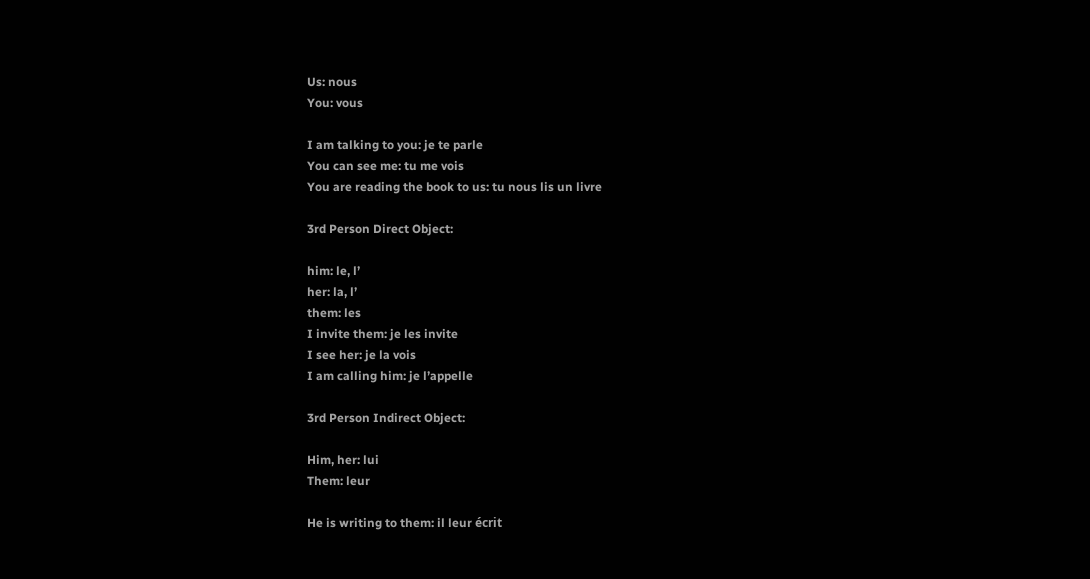Us: nous
You: vous

I am talking to you: je te parle
You can see me: tu me vois
You are reading the book to us: tu nous lis un livre

3rd Person Direct Object:

him: le, l’
her: la, l’
them: les
I invite them: je les invite
I see her: je la vois
I am calling him: je l’appelle

3rd Person Indirect Object:

Him, her: lui
Them: leur

He is writing to them: il leur écrit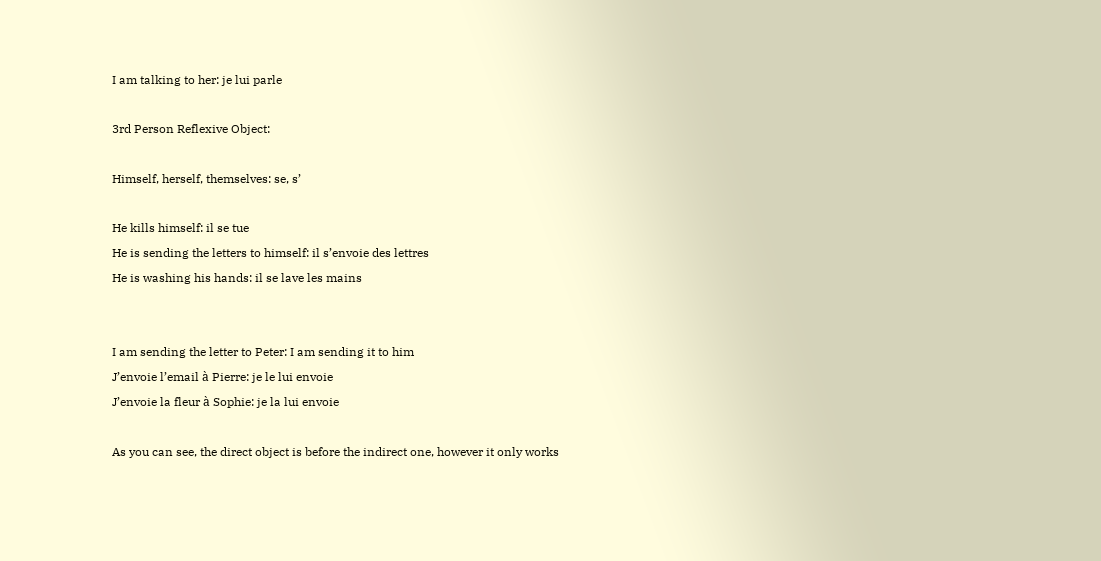I am talking to her: je lui parle

3rd Person Reflexive Object:

Himself, herself, themselves: se, s’

He kills himself: il se tue
He is sending the letters to himself: il s’envoie des lettres
He is washing his hands: il se lave les mains


I am sending the letter to Peter: I am sending it to him
J’envoie l’email à Pierre: je le lui envoie
J’envoie la fleur à Sophie: je la lui envoie

As you can see, the direct object is before the indirect one, however it only works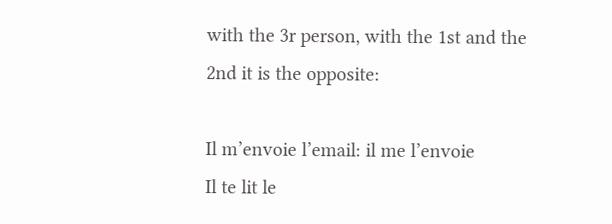with the 3r person, with the 1st and the 2nd it is the opposite:

Il m’envoie l’email: il me l’envoie
Il te lit le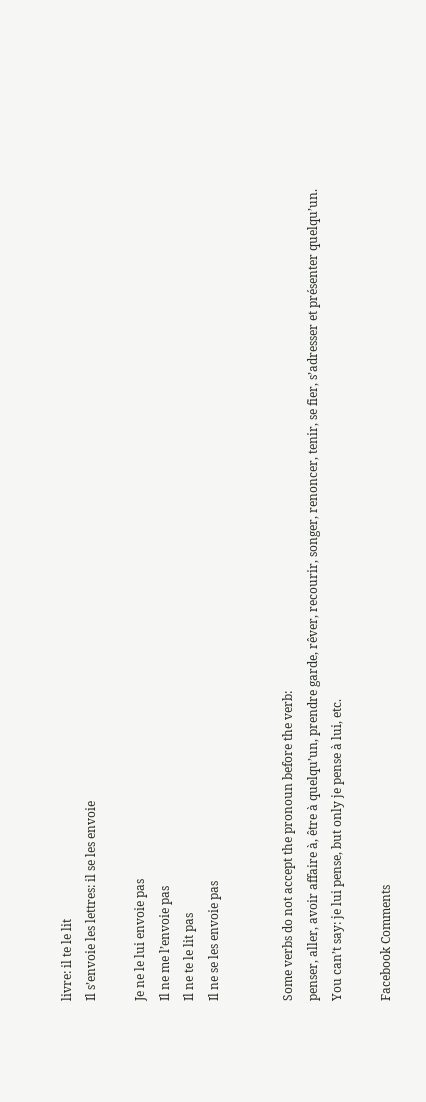livre: il te le lit
Il s’envoie les lettres: il se les envoie

Je ne le lui envoie pas
Il ne me l’envoie pas
Il ne te le lit pas
Il ne se les envoie pas


Some verbs do not accept the pronoun before the verb:
penser, aller, avoir affaire à, être à quelqu’un, prendre garde, rêver, recourir, songer, renoncer, tenir, se fier, s’adresser et présenter quelqu’un.
You can’t say: je lui pense, but only je pense à lui, etc.

Facebook Comments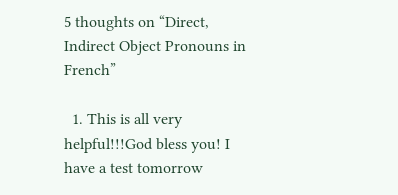5 thoughts on “Direct, Indirect Object Pronouns in French”

  1. This is all very helpful!!!God bless you! I have a test tomorrow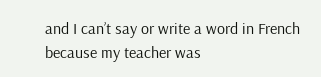and I can’t say or write a word in French because my teacher was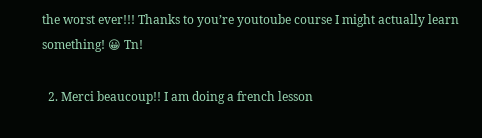the worst ever!!! Thanks to you’re youtoube course I might actually learn something! 😀 Tn!

  2. Merci beaucoup!! I am doing a french lesson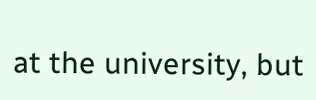at the university, but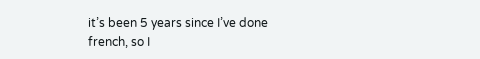it’s been 5 years since I’ve done french, so I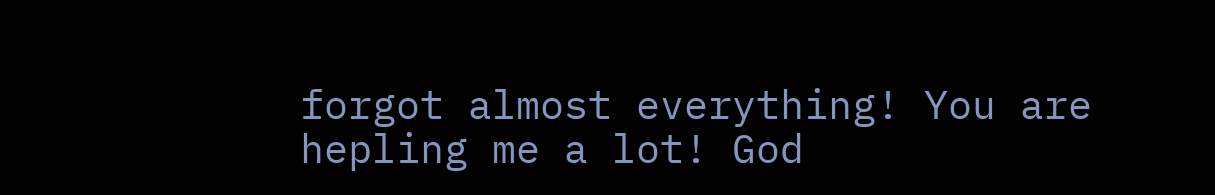forgot almost everything! You are hepling me a lot! God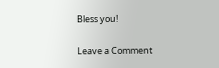Bless you!

Leave a Comment